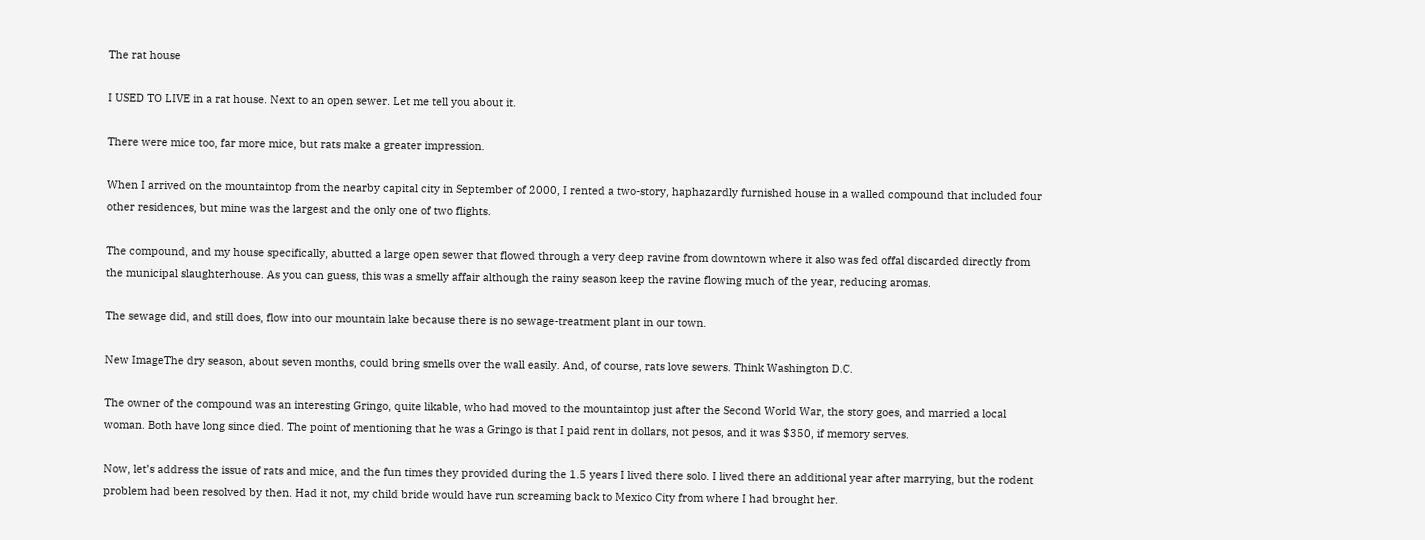The rat house

I USED TO LIVE in a rat house. Next to an open sewer. Let me tell you about it.

There were mice too, far more mice, but rats make a greater impression.

When I arrived on the mountaintop from the nearby capital city in September of 2000, I rented a two-story, haphazardly furnished house in a walled compound that included four other residences, but mine was the largest and the only one of two flights.

The compound, and my house specifically, abutted a large open sewer that flowed through a very deep ravine from downtown where it also was fed offal discarded directly from the municipal slaughterhouse. As you can guess, this was a smelly affair although the rainy season keep the ravine flowing much of the year, reducing aromas.

The sewage did, and still does, flow into our mountain lake because there is no sewage-treatment plant in our town.

New ImageThe dry season, about seven months, could bring smells over the wall easily. And, of course, rats love sewers. Think Washington D.C.

The owner of the compound was an interesting Gringo, quite likable, who had moved to the mountaintop just after the Second World War, the story goes, and married a local woman. Both have long since died. The point of mentioning that he was a Gringo is that I paid rent in dollars, not pesos, and it was $350, if memory serves.

Now, let’s address the issue of rats and mice, and the fun times they provided during the 1.5 years I lived there solo. I lived there an additional year after marrying, but the rodent problem had been resolved by then. Had it not, my child bride would have run screaming back to Mexico City from where I had brought her.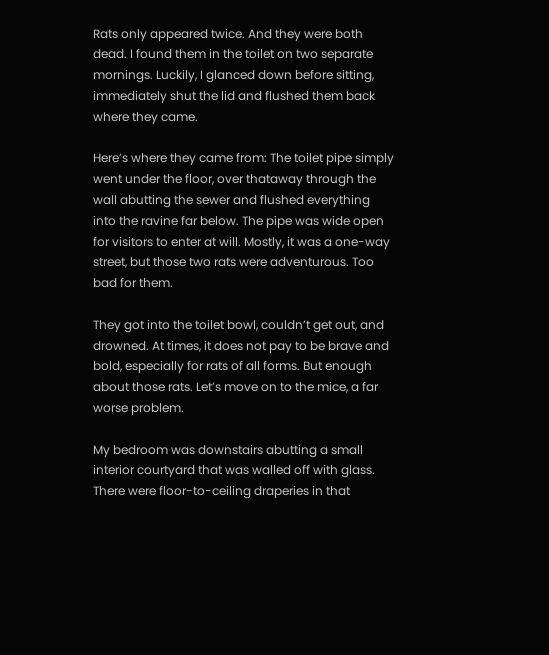Rats only appeared twice. And they were both dead. I found them in the toilet on two separate mornings. Luckily, I glanced down before sitting, immediately shut the lid and flushed them back where they came.

Here’s where they came from: The toilet pipe simply went under the floor, over thataway through the wall abutting the sewer and flushed everything into the ravine far below. The pipe was wide open for visitors to enter at will. Mostly, it was a one-way street, but those two rats were adventurous. Too bad for them.

They got into the toilet bowl, couldn’t get out, and drowned. At times, it does not pay to be brave and bold, especially for rats of all forms. But enough about those rats. Let’s move on to the mice, a far worse problem.

My bedroom was downstairs abutting a small interior courtyard that was walled off with glass. There were floor-to-ceiling draperies in that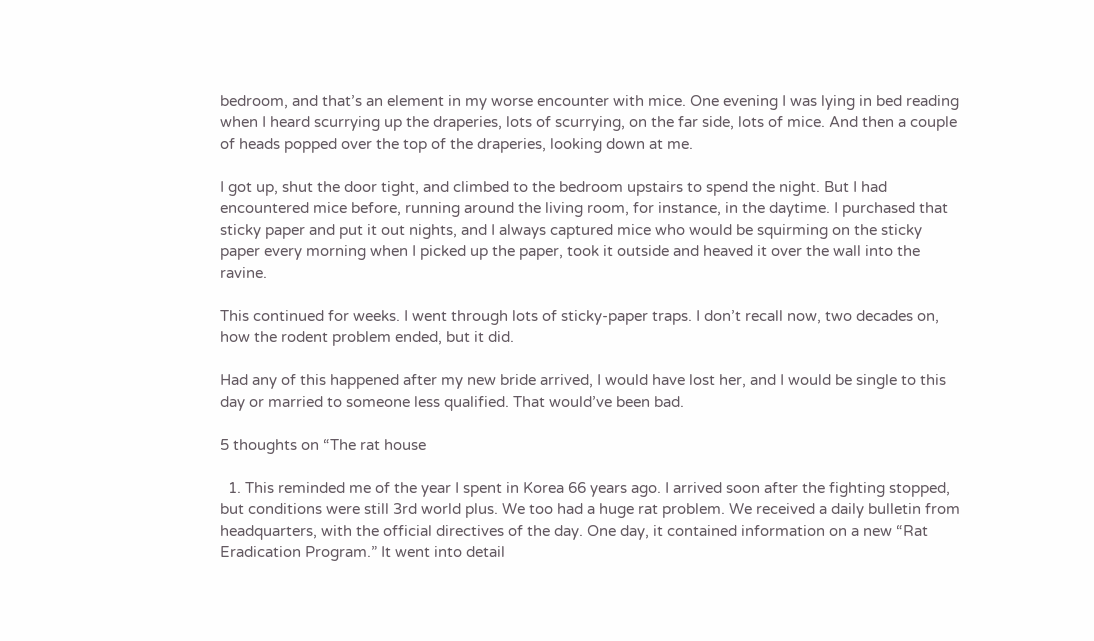bedroom, and that’s an element in my worse encounter with mice. One evening I was lying in bed reading when I heard scurrying up the draperies, lots of scurrying, on the far side, lots of mice. And then a couple of heads popped over the top of the draperies, looking down at me.

I got up, shut the door tight, and climbed to the bedroom upstairs to spend the night. But I had encountered mice before, running around the living room, for instance, in the daytime. I purchased that sticky paper and put it out nights, and I always captured mice who would be squirming on the sticky paper every morning when I picked up the paper, took it outside and heaved it over the wall into the ravine.

This continued for weeks. I went through lots of sticky-paper traps. I don’t recall now, two decades on, how the rodent problem ended, but it did.

Had any of this happened after my new bride arrived, I would have lost her, and I would be single to this day or married to someone less qualified. That would’ve been bad.

5 thoughts on “The rat house

  1. This reminded me of the year I spent in Korea 66 years ago. I arrived soon after the fighting stopped, but conditions were still 3rd world plus. We too had a huge rat problem. We received a daily bulletin from headquarters, with the official directives of the day. One day, it contained information on a new “Rat Eradication Program.” It went into detail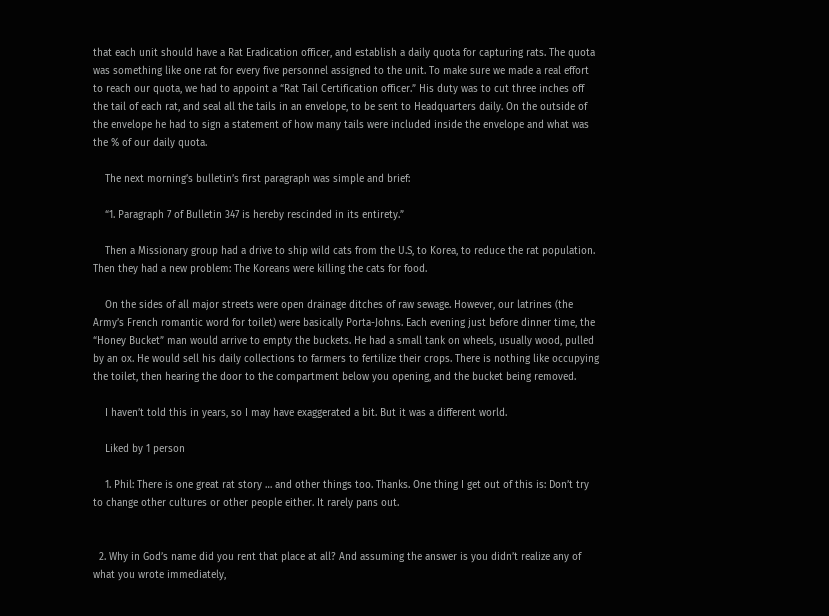that each unit should have a Rat Eradication officer, and establish a daily quota for capturing rats. The quota was something like one rat for every five personnel assigned to the unit. To make sure we made a real effort to reach our quota, we had to appoint a “Rat Tail Certification officer.” His duty was to cut three inches off the tail of each rat, and seal all the tails in an envelope, to be sent to Headquarters daily. On the outside of the envelope he had to sign a statement of how many tails were included inside the envelope and what was the % of our daily quota.

    The next morning’s bulletin’s first paragraph was simple and brief:

    “1. Paragraph 7 of Bulletin 347 is hereby rescinded in its entirety.”

    Then a Missionary group had a drive to ship wild cats from the U.S, to Korea, to reduce the rat population. Then they had a new problem: The Koreans were killing the cats for food.

    On the sides of all major streets were open drainage ditches of raw sewage. However, our latrines (the Army’s French romantic word for toilet) were basically Porta-Johns. Each evening just before dinner time, the “Honey Bucket” man would arrive to empty the buckets. He had a small tank on wheels, usually wood, pulled by an ox. He would sell his daily collections to farmers to fertilize their crops. There is nothing like occupying the toilet, then hearing the door to the compartment below you opening, and the bucket being removed.

    I haven’t told this in years, so I may have exaggerated a bit. But it was a different world.

    Liked by 1 person

    1. Phil: There is one great rat story … and other things too. Thanks. One thing I get out of this is: Don’t try to change other cultures or other people either. It rarely pans out.


  2. Why in God’s name did you rent that place at all? And assuming the answer is you didn’t realize any of what you wrote immediately,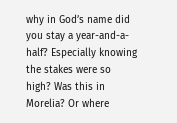why in God’s name did you stay a year-and-a-half? Especially knowing the stakes were so high? Was this in Morelia? Or where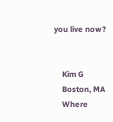you live now?


    Kim G
    Boston, MA
    Where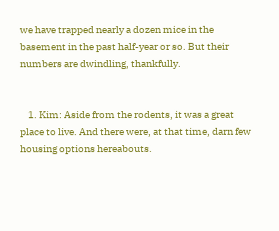we have trapped nearly a dozen mice in the basement in the past half-year or so. But their numbers are dwindling, thankfully.


    1. Kim: Aside from the rodents, it was a great place to live. And there were, at that time, darn few housing options hereabouts.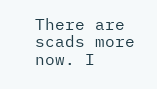There are scads more now. I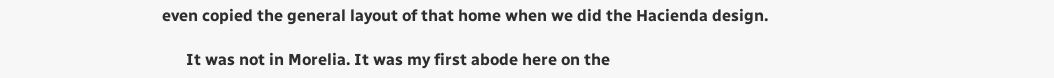even copied the general layout of that home when we did the Hacienda design.

      It was not in Morelia. It was my first abode here on the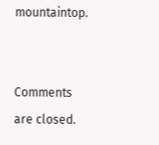mountaintop.


Comments are closed.